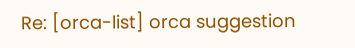Re: [orca-list] orca suggestion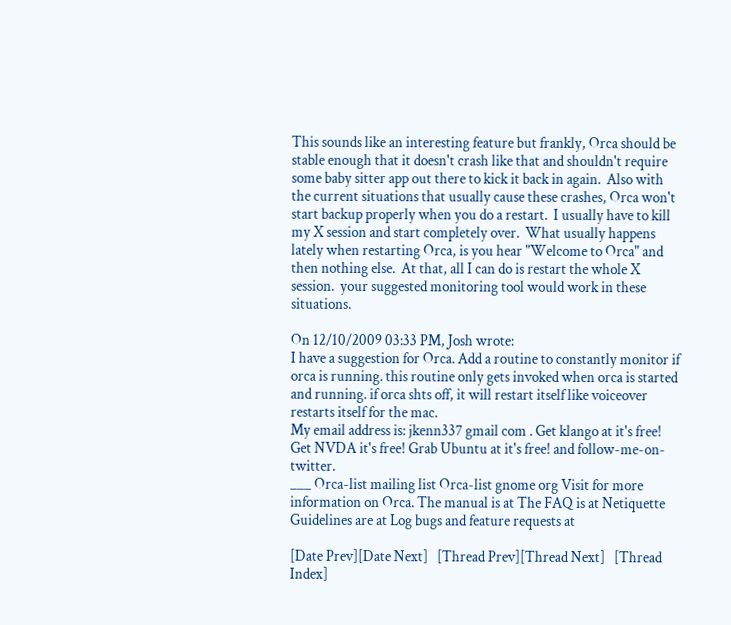This sounds like an interesting feature but frankly, Orca should be stable enough that it doesn't crash like that and shouldn't require some baby sitter app out there to kick it back in again.  Also with the current situations that usually cause these crashes, Orca won't start backup properly when you do a restart.  I usually have to kill my X session and start completely over.  What usually happens lately when restarting Orca, is you hear "Welcome to Orca" and then nothing else.  At that, all I can do is restart the whole X session.  your suggested monitoring tool would work in these situations.

On 12/10/2009 03:33 PM, Josh wrote:
I have a suggestion for Orca. Add a routine to constantly monitor if orca is running. this routine only gets invoked when orca is started and running. if orca shts off, it will restart itself like voiceover restarts itself for the mac.
My email address is: jkenn337 gmail com . Get klango at it's free! Get NVDA it's free! Grab Ubuntu at it's free! and follow-me-on-twitter.
___ Orca-list mailing list Orca-list gnome org Visit for more information on Orca. The manual is at The FAQ is at Netiquette Guidelines are at Log bugs and feature requests at

[Date Prev][Date Next]   [Thread Prev][Thread Next]   [Thread Index]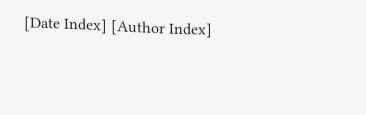[Date Index] [Author Index]